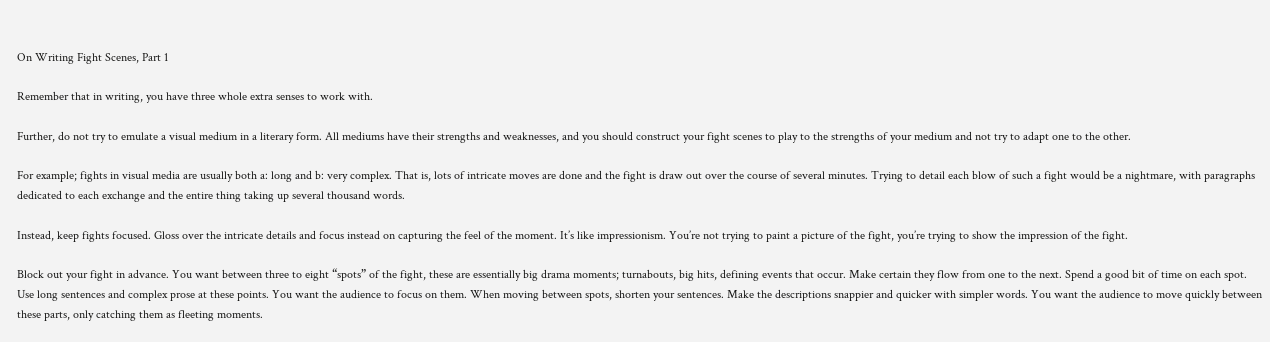On Writing Fight Scenes, Part 1

Remember that in writing, you have three whole extra senses to work with.

Further, do not try to emulate a visual medium in a literary form. All mediums have their strengths and weaknesses, and you should construct your fight scenes to play to the strengths of your medium and not try to adapt one to the other.

For example; fights in visual media are usually both a: long and b: very complex. That is, lots of intricate moves are done and the fight is draw out over the course of several minutes. Trying to detail each blow of such a fight would be a nightmare, with paragraphs dedicated to each exchange and the entire thing taking up several thousand words.

Instead, keep fights focused. Gloss over the intricate details and focus instead on capturing the feel of the moment. It’s like impressionism. You’re not trying to paint a picture of the fight, you’re trying to show the impression of the fight.

Block out your fight in advance. You want between three to eight “spots” of the fight, these are essentially big drama moments; turnabouts, big hits, defining events that occur. Make certain they flow from one to the next. Spend a good bit of time on each spot. Use long sentences and complex prose at these points. You want the audience to focus on them. When moving between spots, shorten your sentences. Make the descriptions snappier and quicker with simpler words. You want the audience to move quickly between these parts, only catching them as fleeting moments.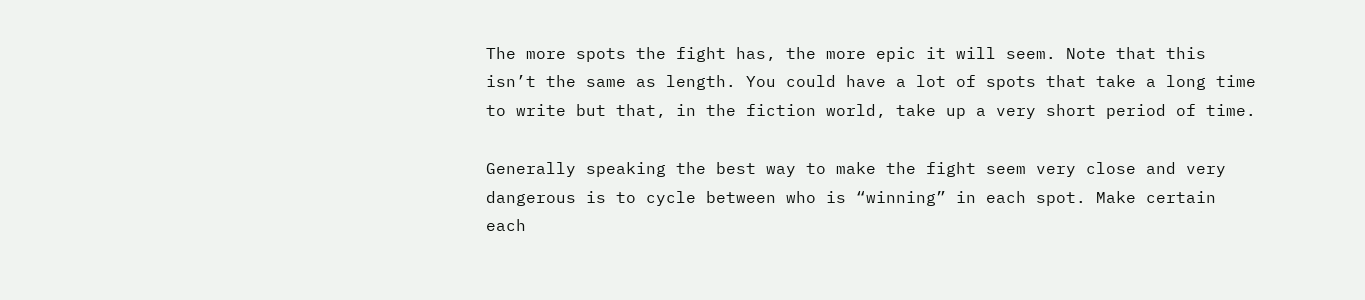The more spots the fight has, the more epic it will seem. Note that this isn’t the same as length. You could have a lot of spots that take a long time to write but that, in the fiction world, take up a very short period of time.

Generally speaking the best way to make the fight seem very close and very dangerous is to cycle between who is “winning” in each spot. Make certain each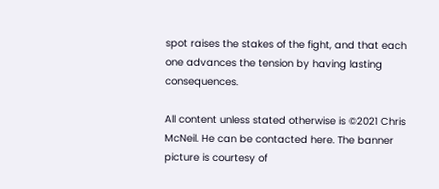spot raises the stakes of the fight, and that each one advances the tension by having lasting consequences.

All content unless stated otherwise is ©2021 Chris McNeil. He can be contacted here. The banner picture is courtesy of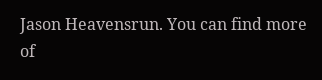Jason Heavensrun. You can find more of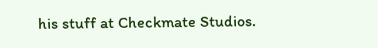his stuff at Checkmate Studios.